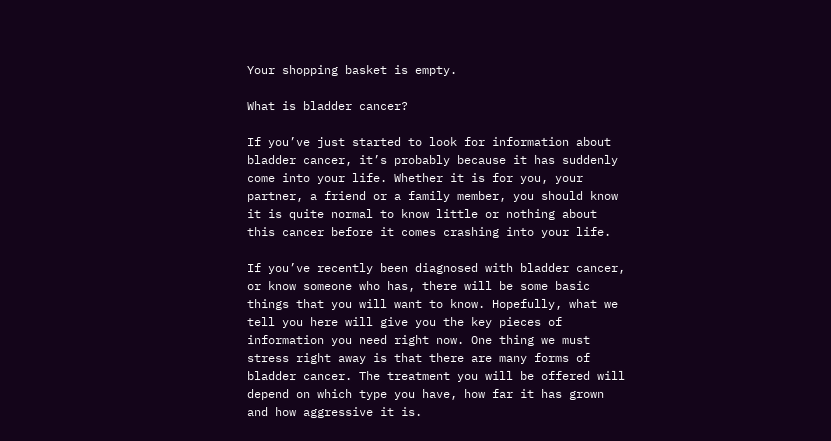Your shopping basket is empty.

What is bladder cancer?

If you’ve just started to look for information about bladder cancer, it’s probably because it has suddenly come into your life. Whether it is for you, your partner, a friend or a family member, you should know it is quite normal to know little or nothing about this cancer before it comes crashing into your life.

If you’ve recently been diagnosed with bladder cancer, or know someone who has, there will be some basic things that you will want to know. Hopefully, what we tell you here will give you the key pieces of information you need right now. One thing we must stress right away is that there are many forms of bladder cancer. The treatment you will be offered will depend on which type you have, how far it has grown and how aggressive it is.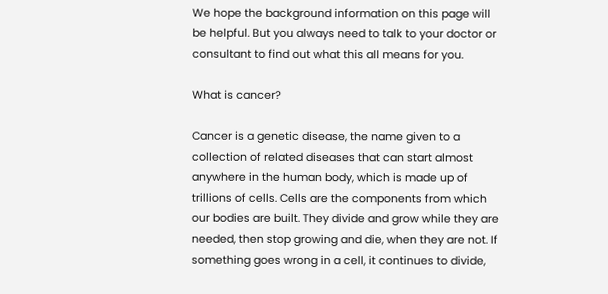We hope the background information on this page will be helpful. But you always need to talk to your doctor or consultant to find out what this all means for you.

What is cancer?

Cancer is a genetic disease, the name given to a collection of related diseases that can start almost anywhere in the human body, which is made up of trillions of cells. Cells are the components from which our bodies are built. They divide and grow while they are needed, then stop growing and die, when they are not. If something goes wrong in a cell, it continues to divide,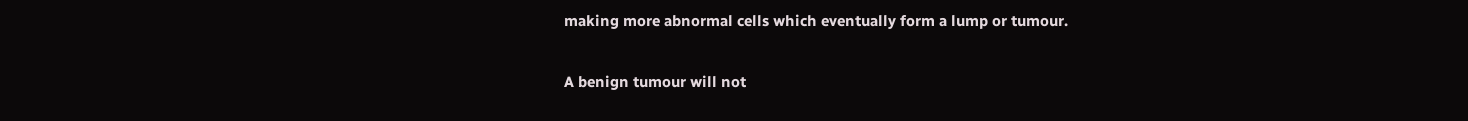making more abnormal cells which eventually form a lump or tumour.

A benign tumour will not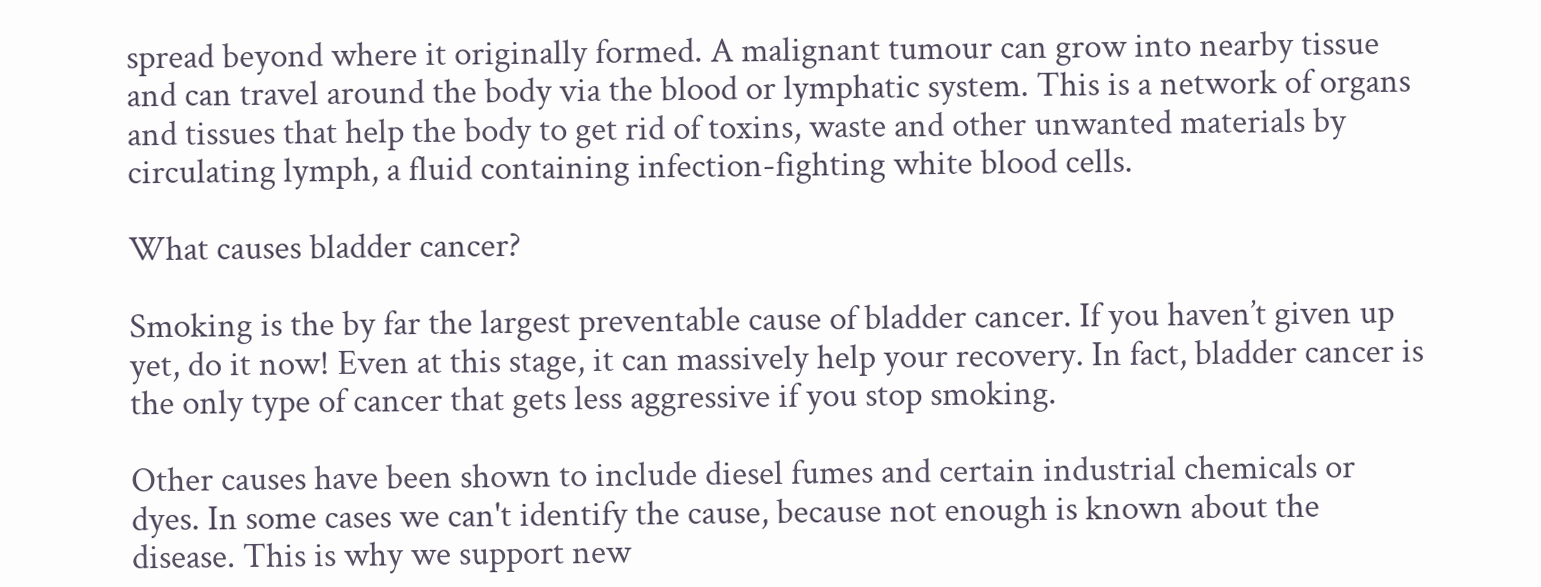spread beyond where it originally formed. A malignant tumour can grow into nearby tissue and can travel around the body via the blood or lymphatic system. This is a network of organs and tissues that help the body to get rid of toxins, waste and other unwanted materials by circulating lymph, a fluid containing infection-fighting white blood cells.

What causes bladder cancer?

Smoking is the by far the largest preventable cause of bladder cancer. If you haven’t given up yet, do it now! Even at this stage, it can massively help your recovery. In fact, bladder cancer is the only type of cancer that gets less aggressive if you stop smoking.

Other causes have been shown to include diesel fumes and certain industrial chemicals or dyes. In some cases we can't identify the cause, because not enough is known about the disease. This is why we support new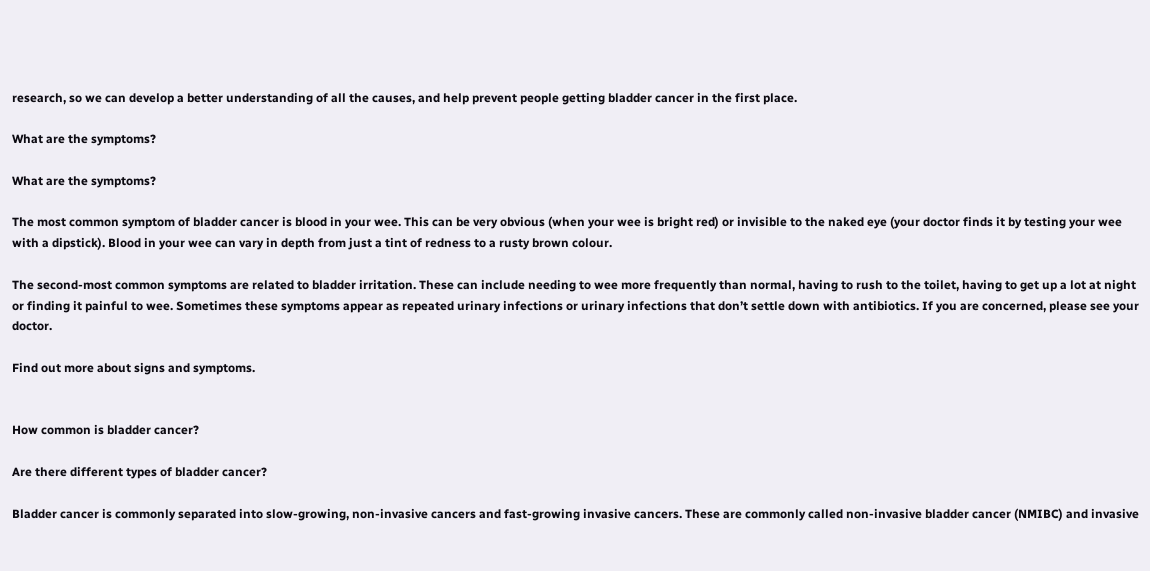research, so we can develop a better understanding of all the causes, and help prevent people getting bladder cancer in the first place.

What are the symptoms?

What are the symptoms?

The most common symptom of bladder cancer is blood in your wee. This can be very obvious (when your wee is bright red) or invisible to the naked eye (your doctor finds it by testing your wee with a dipstick). Blood in your wee can vary in depth from just a tint of redness to a rusty brown colour.

The second-most common symptoms are related to bladder irritation. These can include needing to wee more frequently than normal, having to rush to the toilet, having to get up a lot at night or finding it painful to wee. Sometimes these symptoms appear as repeated urinary infections or urinary infections that don’t settle down with antibiotics. If you are concerned, please see your doctor.

Find out more about signs and symptoms.


How common is bladder cancer?

Are there different types of bladder cancer?

Bladder cancer is commonly separated into slow-growing, non-invasive cancers and fast-growing invasive cancers. These are commonly called non-invasive bladder cancer (NMIBC) and invasive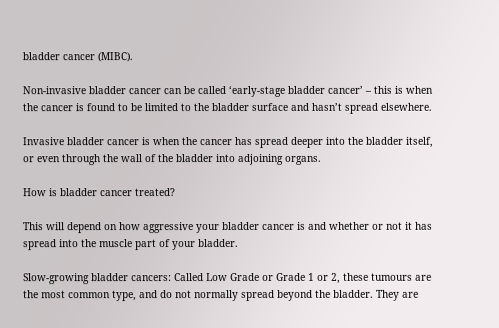bladder cancer (MIBC).

Non-invasive bladder cancer can be called ‘early-stage bladder cancer’ – this is when the cancer is found to be limited to the bladder surface and hasn’t spread elsewhere.

Invasive bladder cancer is when the cancer has spread deeper into the bladder itself, or even through the wall of the bladder into adjoining organs.

How is bladder cancer treated?

This will depend on how aggressive your bladder cancer is and whether or not it has spread into the muscle part of your bladder.

Slow-growing bladder cancers: Called Low Grade or Grade 1 or 2, these tumours are the most common type, and do not normally spread beyond the bladder. They are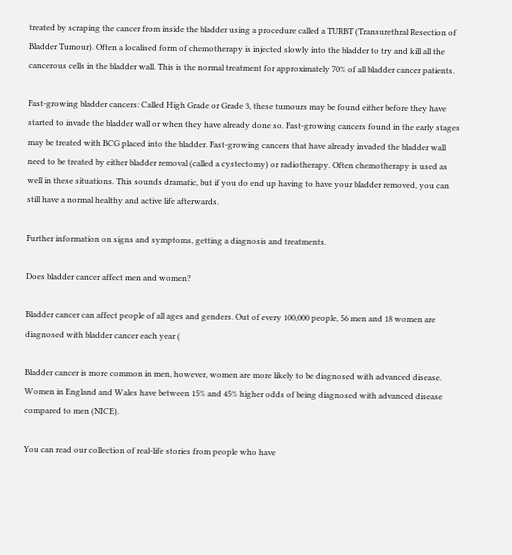treated by scraping the cancer from inside the bladder using a procedure called a TURBT (Transurethral Resection of Bladder Tumour). Often a localised form of chemotherapy is injected slowly into the bladder to try and kill all the cancerous cells in the bladder wall. This is the normal treatment for approximately 70% of all bladder cancer patients.

Fast-growing bladder cancers: Called High Grade or Grade 3, these tumours may be found either before they have started to invade the bladder wall or when they have already done so. Fast-growing cancers found in the early stages may be treated with BCG placed into the bladder. Fast-growing cancers that have already invaded the bladder wall need to be treated by either bladder removal (called a cystectomy) or radiotherapy. Often chemotherapy is used as well in these situations. This sounds dramatic, but if you do end up having to have your bladder removed, you can still have a normal healthy and active life afterwards.

Further information on signs and symptoms, getting a diagnosis and treatments.

Does bladder cancer affect men and women?

Bladder cancer can affect people of all ages and genders. Out of every 100,000 people, 56 men and 18 women are diagnosed with bladder cancer each year (

Bladder cancer is more common in men, however, women are more likely to be diagnosed with advanced disease. Women in England and Wales have between 15% and 45% higher odds of being diagnosed with advanced disease compared to men (NICE).

You can read our collection of real-life stories from people who have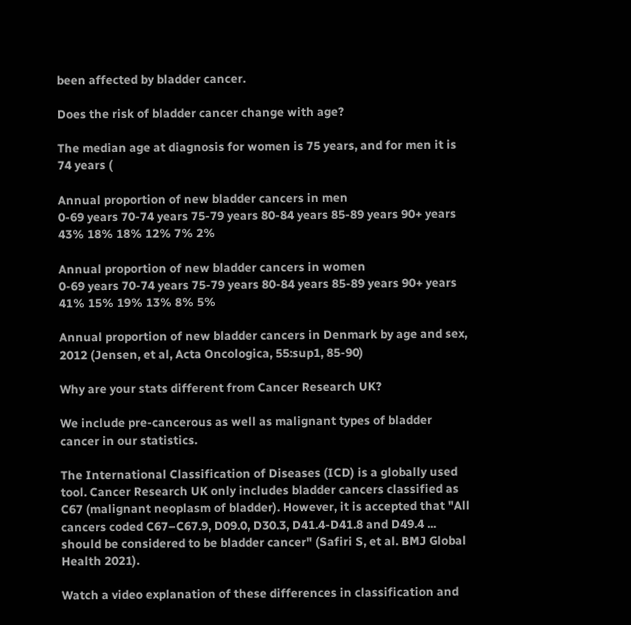been affected by bladder cancer.

Does the risk of bladder cancer change with age?

The median age at diagnosis for women is 75 years, and for men it is 74 years (

Annual proportion of new bladder cancers in men
0-69 years 70-74 years 75-79 years 80-84 years 85-89 years 90+ years
43% 18% 18% 12% 7% 2%

Annual proportion of new bladder cancers in women
0-69 years 70-74 years 75-79 years 80-84 years 85-89 years 90+ years
41% 15% 19% 13% 8% 5%

Annual proportion of new bladder cancers in Denmark by age and sex, 2012 (Jensen, et al, Acta Oncologica, 55:sup1, 85-90)

Why are your stats different from Cancer Research UK?

We include pre-cancerous as well as malignant types of bladder cancer in our statistics.

The International Classification of Diseases (ICD) is a globally used tool. Cancer Research UK only includes bladder cancers classified as C67 (malignant neoplasm of bladder). However, it is accepted that "All cancers coded C67–C67.9, D09.0, D30.3, D41.4-D41.8 and D49.4 ... should be considered to be bladder cancer" (Safiri S, et al. BMJ Global Health 2021).

Watch a video explanation of these differences in classification and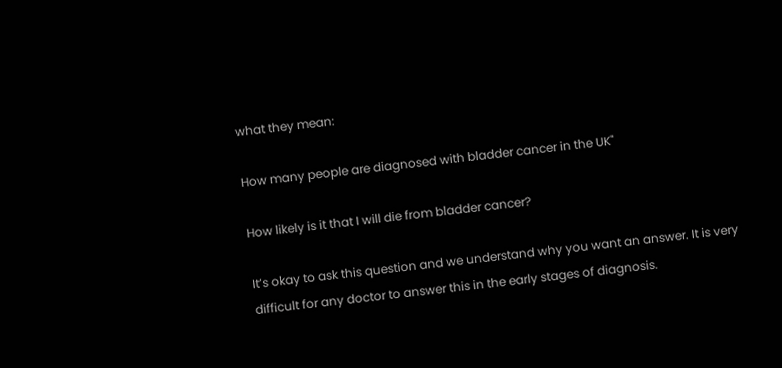what they mean:

How many people are diagnosed with bladder cancer in the UK"

How likely is it that I will die from bladder cancer?

It’s okay to ask this question and we understand why you want an answer. It is very difficult for any doctor to answer this in the early stages of diagnosis.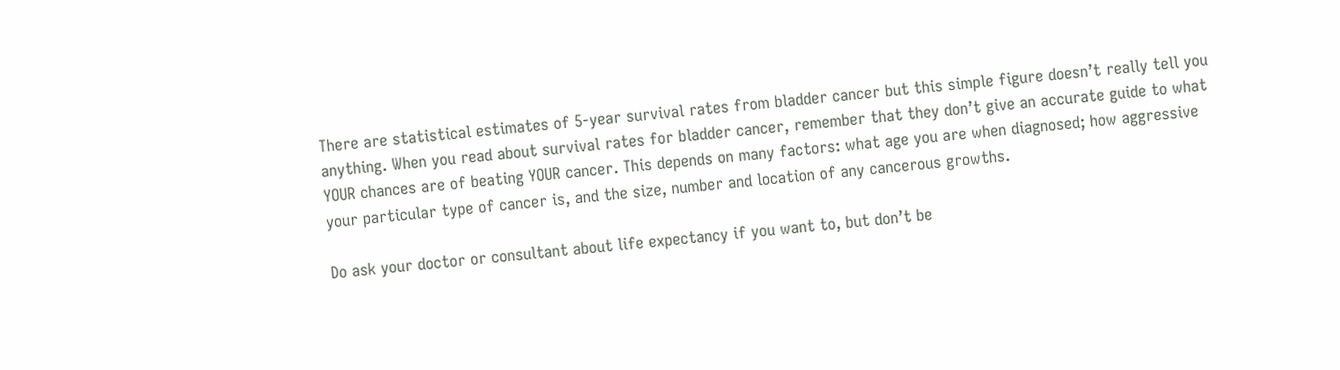There are statistical estimates of 5-year survival rates from bladder cancer but this simple figure doesn’t really tell you anything. When you read about survival rates for bladder cancer, remember that they don’t give an accurate guide to what YOUR chances are of beating YOUR cancer. This depends on many factors: what age you are when diagnosed; how aggressive your particular type of cancer is, and the size, number and location of any cancerous growths.

Do ask your doctor or consultant about life expectancy if you want to, but don’t be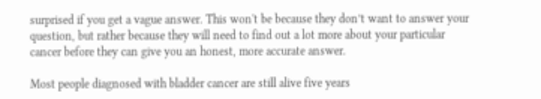surprised if you get a vague answer. This won't be because they don’t want to answer your question, but rather because they will need to find out a lot more about your particular cancer before they can give you an honest, more accurate answer.

Most people diagnosed with bladder cancer are still alive five years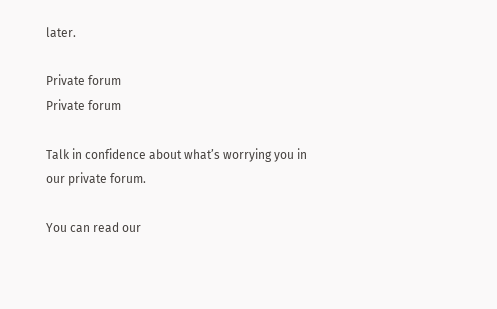later.

Private forum
Private forum

Talk in confidence about what’s worrying you in our private forum.

You can read our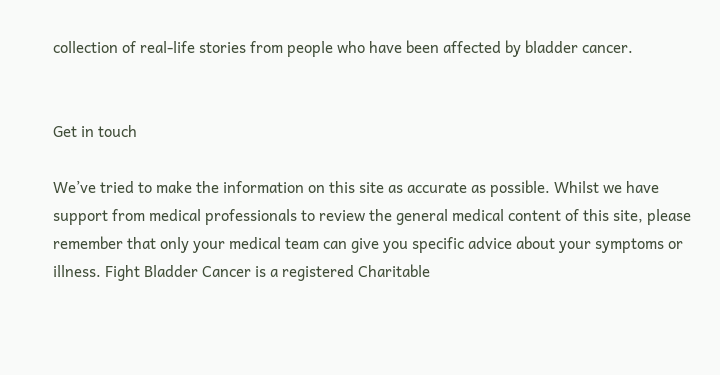collection of real-life stories from people who have been affected by bladder cancer.


Get in touch

We’ve tried to make the information on this site as accurate as possible. Whilst we have support from medical professionals to review the general medical content of this site, please remember that only your medical team can give you specific advice about your symptoms or illness. Fight Bladder Cancer is a registered Charitable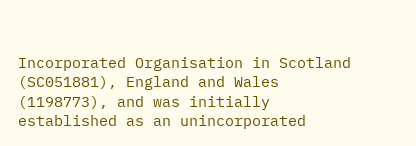Incorporated Organisation in Scotland (SC051881), England and Wales (1198773), and was initially established as an unincorporated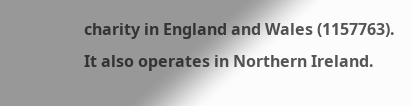charity in England and Wales (1157763). It also operates in Northern Ireland.